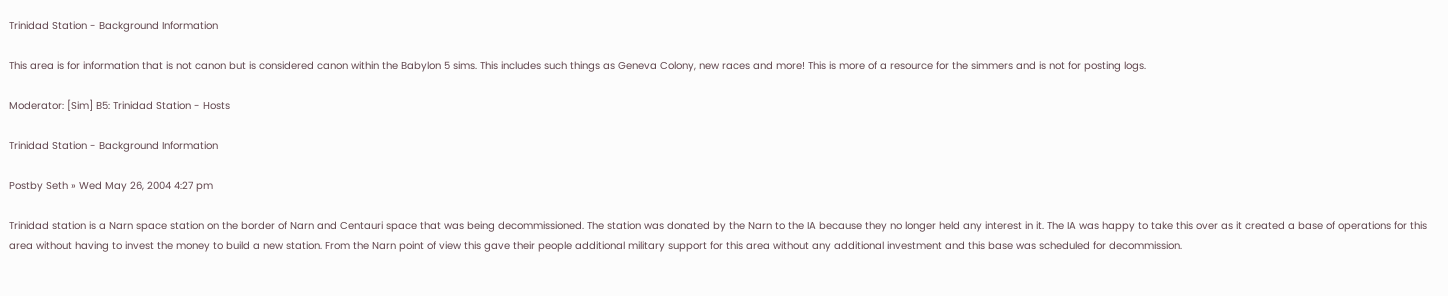Trinidad Station - Background Information

This area is for information that is not canon but is considered canon within the Babylon 5 sims. This includes such things as Geneva Colony, new races and more! This is more of a resource for the simmers and is not for posting logs.

Moderator: [Sim] B5: Trinidad Station - Hosts

Trinidad Station - Background Information

Postby Seth » Wed May 26, 2004 4:27 pm

Trinidad station is a Narn space station on the border of Narn and Centauri space that was being decommissioned. The station was donated by the Narn to the IA because they no longer held any interest in it. The IA was happy to take this over as it created a base of operations for this area without having to invest the money to build a new station. From the Narn point of view this gave their people additional military support for this area without any additional investment and this base was scheduled for decommission.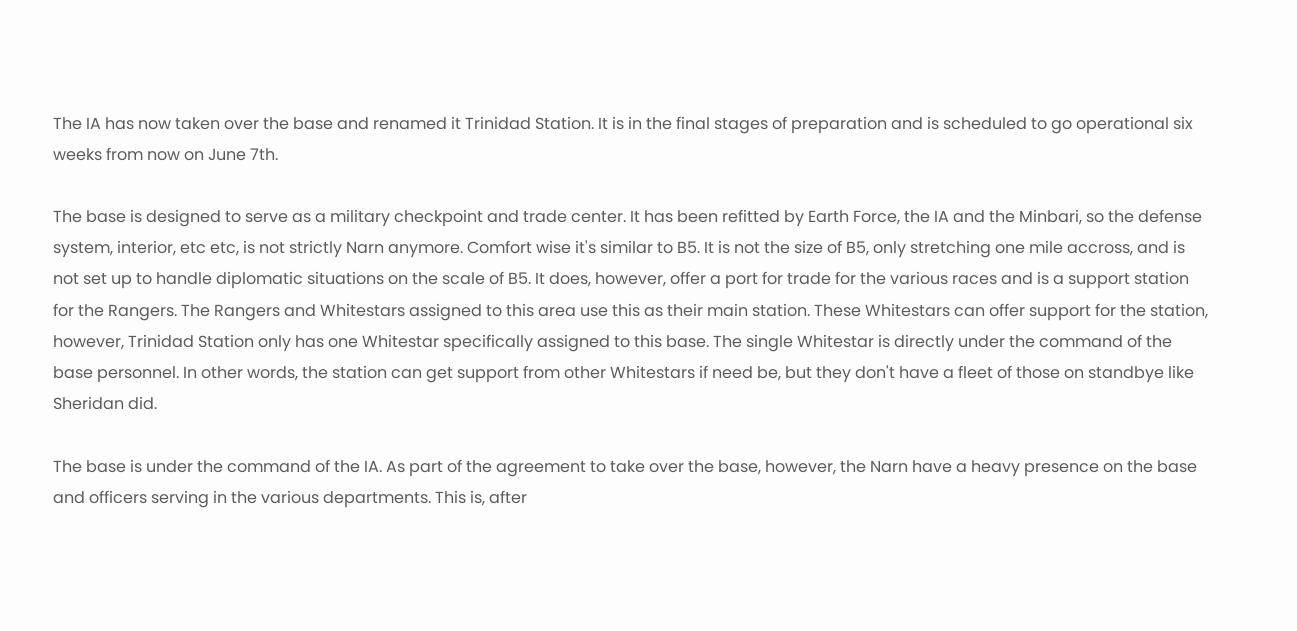The IA has now taken over the base and renamed it Trinidad Station. It is in the final stages of preparation and is scheduled to go operational six weeks from now on June 7th.

The base is designed to serve as a military checkpoint and trade center. It has been refitted by Earth Force, the IA and the Minbari, so the defense system, interior, etc etc, is not strictly Narn anymore. Comfort wise it's similar to B5. It is not the size of B5, only stretching one mile accross, and is not set up to handle diplomatic situations on the scale of B5. It does, however, offer a port for trade for the various races and is a support station for the Rangers. The Rangers and Whitestars assigned to this area use this as their main station. These Whitestars can offer support for the station, however, Trinidad Station only has one Whitestar specifically assigned to this base. The single Whitestar is directly under the command of the base personnel. In other words, the station can get support from other Whitestars if need be, but they don't have a fleet of those on standbye like Sheridan did.

The base is under the command of the IA. As part of the agreement to take over the base, however, the Narn have a heavy presence on the base and officers serving in the various departments. This is, after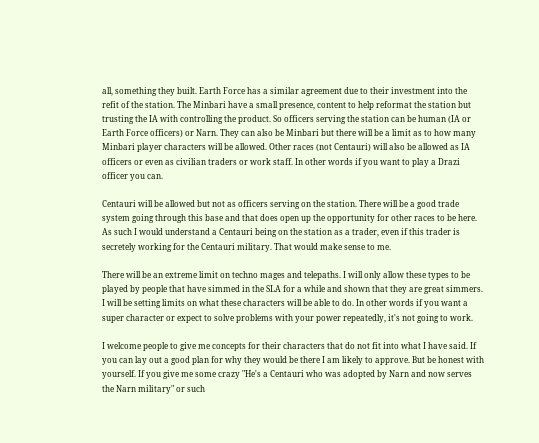all, something they built. Earth Force has a similar agreement due to their investment into the refit of the station. The Minbari have a small presence, content to help reformat the station but trusting the IA with controlling the product. So officers serving the station can be human (IA or Earth Force officers) or Narn. They can also be Minbari but there will be a limit as to how many Minbari player characters will be allowed. Other races (not Centauri) will also be allowed as IA officers or even as civilian traders or work staff. In other words if you want to play a Drazi officer you can.

Centauri will be allowed but not as officers serving on the station. There will be a good trade system going through this base and that does open up the opportunity for other races to be here. As such I would understand a Centauri being on the station as a trader, even if this trader is secretely working for the Centauri military. That would make sense to me.

There will be an extreme limit on techno mages and telepaths. I will only allow these types to be played by people that have simmed in the SLA for a while and shown that they are great simmers. I will be setting limits on what these characters will be able to do. In other words if you want a super character or expect to solve problems with your power repeatedly, it's not going to work.

I welcome people to give me concepts for their characters that do not fit into what I have said. If you can lay out a good plan for why they would be there I am likely to approve. But be honest with yourself. If you give me some crazy "He's a Centauri who was adopted by Narn and now serves the Narn military" or such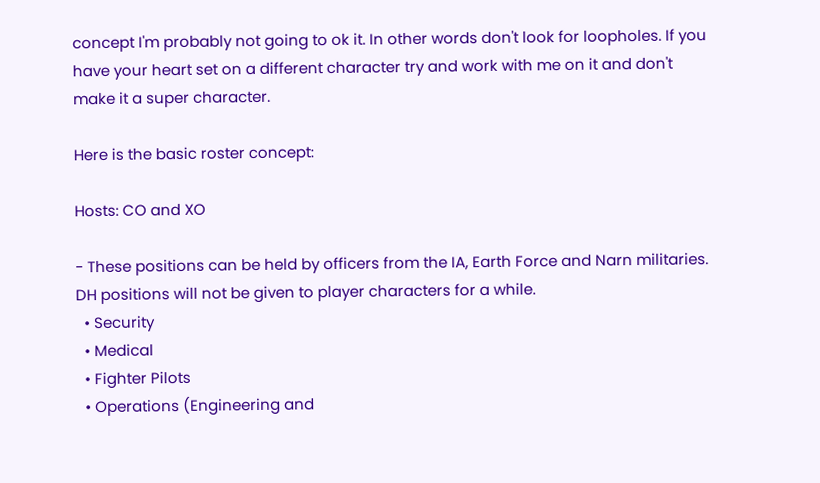concept I'm probably not going to ok it. In other words don't look for loopholes. If you have your heart set on a different character try and work with me on it and don't make it a super character.

Here is the basic roster concept:

Hosts: CO and XO

- These positions can be held by officers from the IA, Earth Force and Narn militaries. DH positions will not be given to player characters for a while.
  • Security
  • Medical
  • Fighter Pilots
  • Operations (Engineering and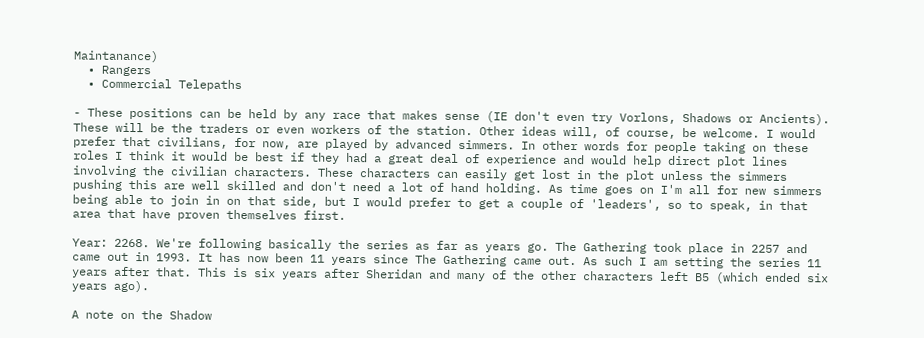Maintanance)
  • Rangers
  • Commercial Telepaths

- These positions can be held by any race that makes sense (IE don't even try Vorlons, Shadows or Ancients). These will be the traders or even workers of the station. Other ideas will, of course, be welcome. I would prefer that civilians, for now, are played by advanced simmers. In other words for people taking on these roles I think it would be best if they had a great deal of experience and would help direct plot lines involving the civilian characters. These characters can easily get lost in the plot unless the simmers pushing this are well skilled and don't need a lot of hand holding. As time goes on I'm all for new simmers being able to join in on that side, but I would prefer to get a couple of 'leaders', so to speak, in that area that have proven themselves first.

Year: 2268. We're following basically the series as far as years go. The Gathering took place in 2257 and came out in 1993. It has now been 11 years since The Gathering came out. As such I am setting the series 11 years after that. This is six years after Sheridan and many of the other characters left B5 (which ended six years ago).

A note on the Shadow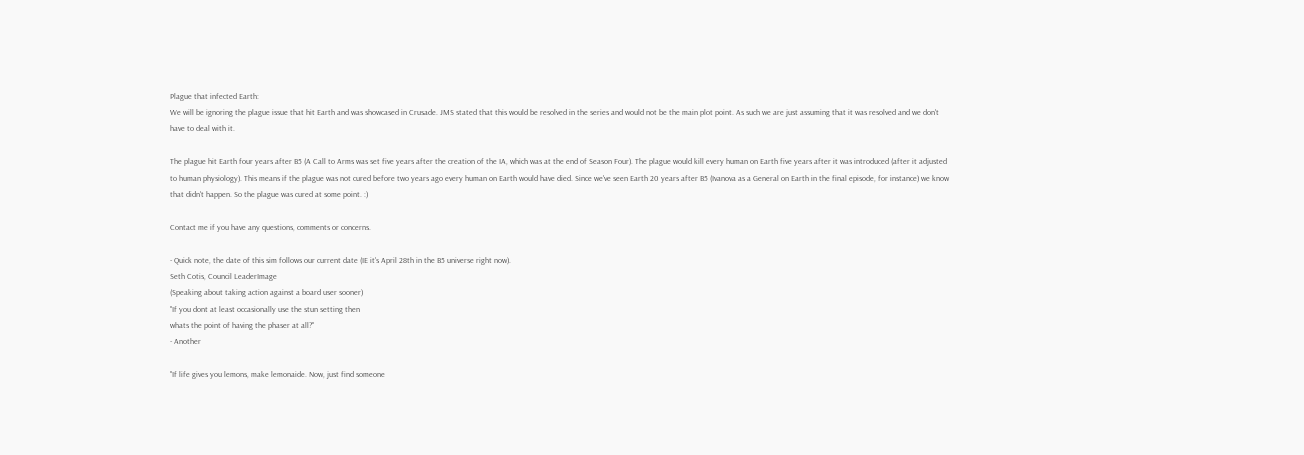Plague that infected Earth:
We will be ignoring the plague issue that hit Earth and was showcased in Crusade. JMS stated that this would be resolved in the series and would not be the main plot point. As such we are just assuming that it was resolved and we don't have to deal with it.

The plague hit Earth four years after B5 (A Call to Arms was set five years after the creation of the IA, which was at the end of Season Four). The plague would kill every human on Earth five years after it was introduced (after it adjusted to human physiology). This means if the plague was not cured before two years ago every human on Earth would have died. Since we've seen Earth 20 years after B5 (Ivanova as a General on Earth in the final episode, for instance) we know that didn't happen. So the plague was cured at some point. :)

Contact me if you have any questions, comments or concerns.

- Quick note, the date of this sim follows our current date (IE it's April 28th in the B5 universe right now).
Seth Cotis, Council LeaderImage
(Speaking about taking action against a board user sooner)
"If you dont at least occasionally use the stun setting then
whats the point of having the phaser at all?"
- Another

"If life gives you lemons, make lemonaide. Now, just find someone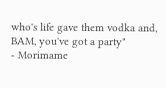who's life gave them vodka and, BAM, you've got a party"
- Morimame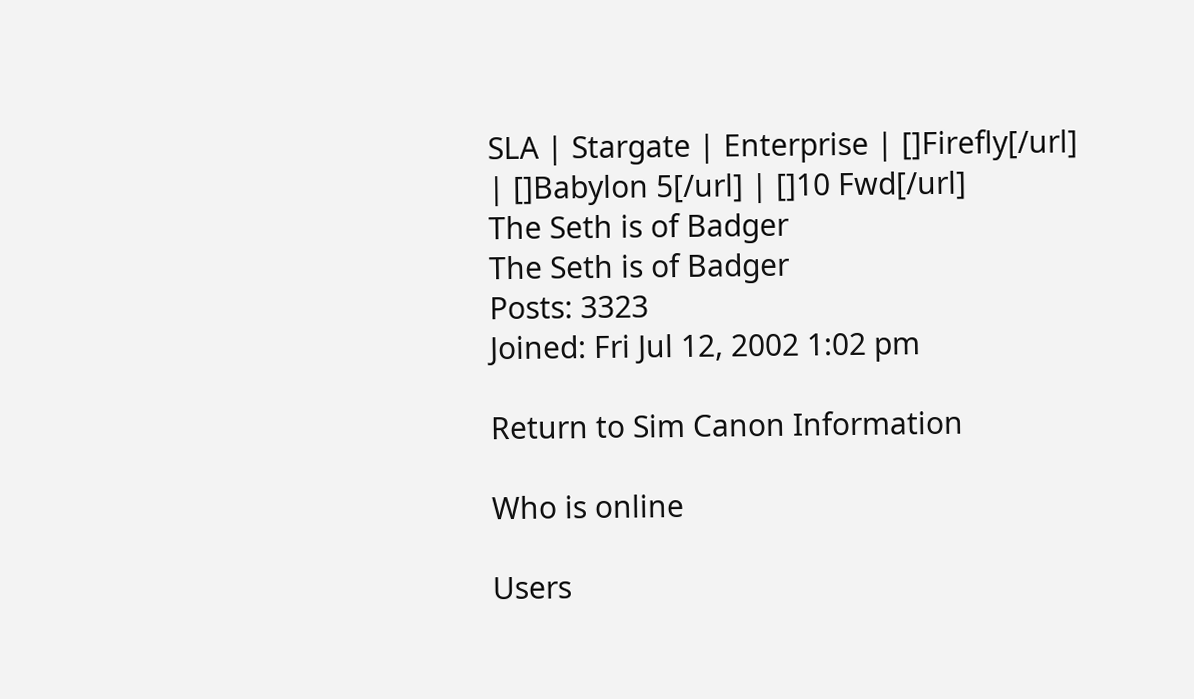SLA | Stargate | Enterprise | []Firefly[/url] | []Babylon 5[/url] | []10 Fwd[/url]
The Seth is of Badger
The Seth is of Badger
Posts: 3323
Joined: Fri Jul 12, 2002 1:02 pm

Return to Sim Canon Information

Who is online

Users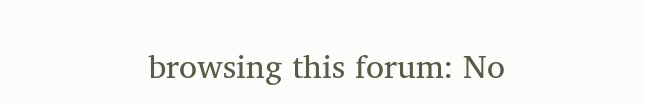browsing this forum: No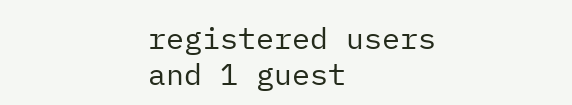registered users and 1 guest